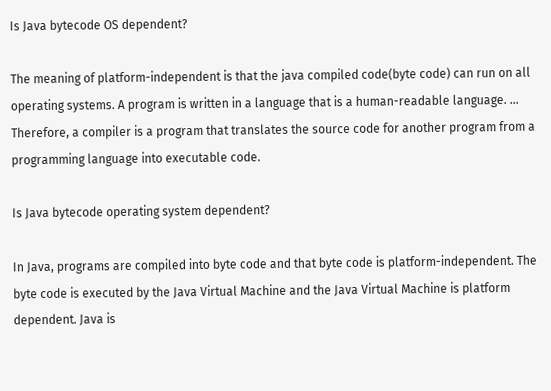Is Java bytecode OS dependent?

The meaning of platform-independent is that the java compiled code(byte code) can run on all operating systems. A program is written in a language that is a human-readable language. … Therefore, a compiler is a program that translates the source code for another program from a programming language into executable code.

Is Java bytecode operating system dependent?

In Java, programs are compiled into byte code and that byte code is platform-independent. The byte code is executed by the Java Virtual Machine and the Java Virtual Machine is platform dependent. Java is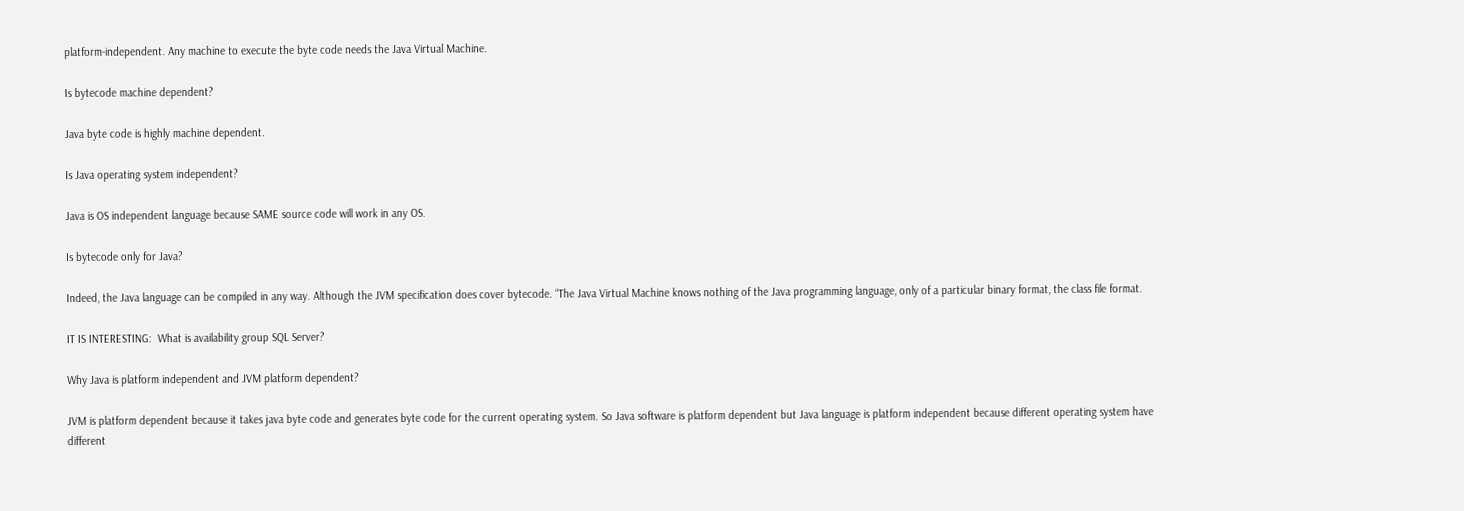platform-independent. Any machine to execute the byte code needs the Java Virtual Machine.

Is bytecode machine dependent?

Java byte code is highly machine dependent.

Is Java operating system independent?

Java is OS independent language because SAME source code will work in any OS.

Is bytecode only for Java?

Indeed, the Java language can be compiled in any way. Although the JVM specification does cover bytecode. “The Java Virtual Machine knows nothing of the Java programming language, only of a particular binary format, the class file format.

IT IS INTERESTING:  What is availability group SQL Server?

Why Java is platform independent and JVM platform dependent?

JVM is platform dependent because it takes java byte code and generates byte code for the current operating system. So Java software is platform dependent but Java language is platform independent because different operating system have different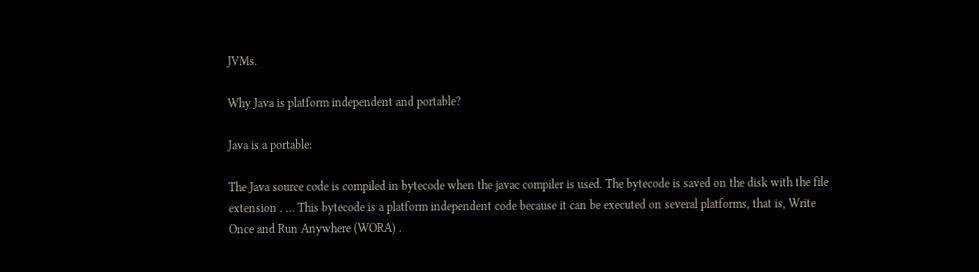JVMs.

Why Java is platform independent and portable?

Java is a portable:

The Java source code is compiled in bytecode when the javac compiler is used. The bytecode is saved on the disk with the file extension . … This bytecode is a platform independent code because it can be executed on several platforms, that is, Write Once and Run Anywhere (WORA) .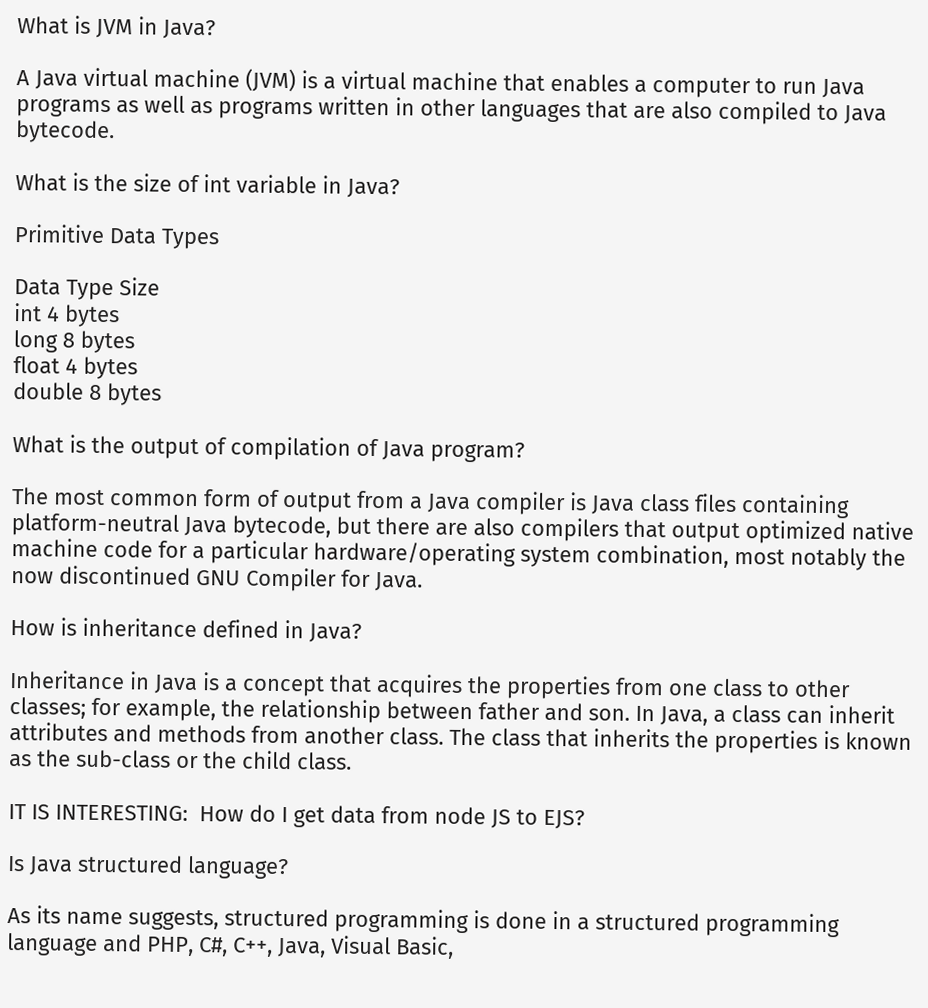What is JVM in Java?

A Java virtual machine (JVM) is a virtual machine that enables a computer to run Java programs as well as programs written in other languages that are also compiled to Java bytecode.

What is the size of int variable in Java?

Primitive Data Types

Data Type Size
int 4 bytes
long 8 bytes
float 4 bytes
double 8 bytes

What is the output of compilation of Java program?

The most common form of output from a Java compiler is Java class files containing platform-neutral Java bytecode, but there are also compilers that output optimized native machine code for a particular hardware/operating system combination, most notably the now discontinued GNU Compiler for Java.

How is inheritance defined in Java?

Inheritance in Java is a concept that acquires the properties from one class to other classes; for example, the relationship between father and son. In Java, a class can inherit attributes and methods from another class. The class that inherits the properties is known as the sub-class or the child class.

IT IS INTERESTING:  How do I get data from node JS to EJS?

Is Java structured language?

As its name suggests, structured programming is done in a structured programming language and PHP, C#, C++, Java, Visual Basic,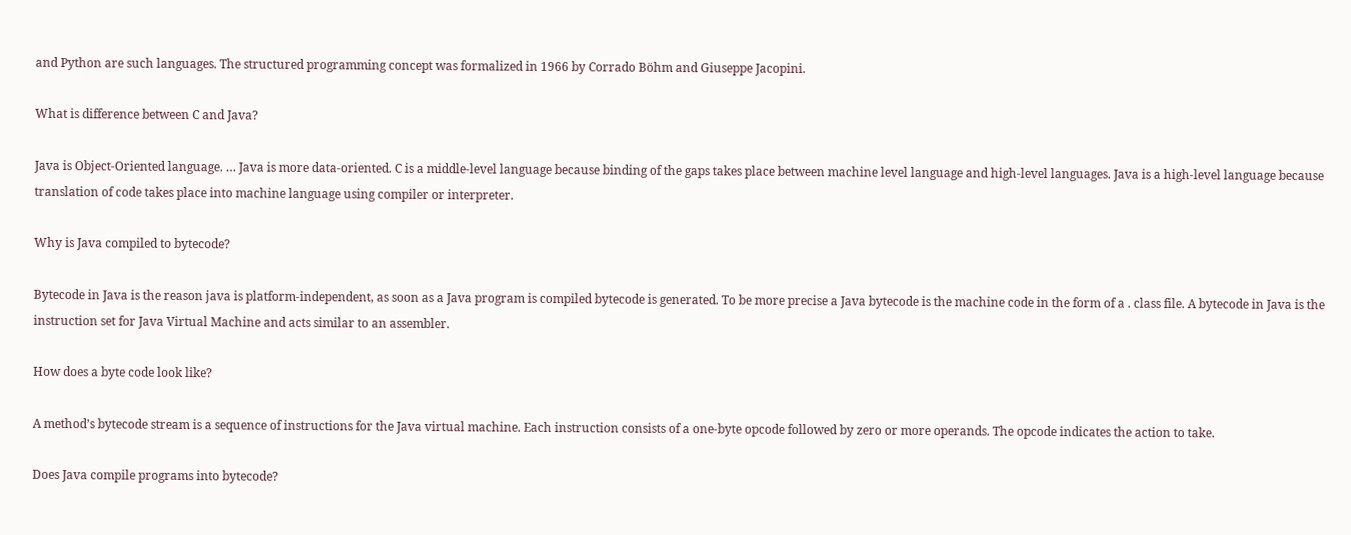and Python are such languages. The structured programming concept was formalized in 1966 by Corrado Böhm and Giuseppe Jacopini.

What is difference between C and Java?

Java is Object-Oriented language. … Java is more data-oriented. C is a middle-level language because binding of the gaps takes place between machine level language and high-level languages. Java is a high-level language because translation of code takes place into machine language using compiler or interpreter.

Why is Java compiled to bytecode?

Bytecode in Java is the reason java is platform-independent, as soon as a Java program is compiled bytecode is generated. To be more precise a Java bytecode is the machine code in the form of a . class file. A bytecode in Java is the instruction set for Java Virtual Machine and acts similar to an assembler.

How does a byte code look like?

A method’s bytecode stream is a sequence of instructions for the Java virtual machine. Each instruction consists of a one-byte opcode followed by zero or more operands. The opcode indicates the action to take.

Does Java compile programs into bytecode?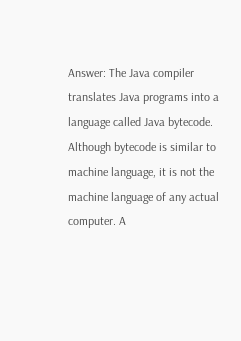Answer: The Java compiler translates Java programs into a language called Java bytecode. Although bytecode is similar to machine language, it is not the machine language of any actual computer. A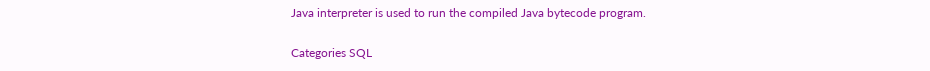Java interpreter is used to run the compiled Java bytecode program.

Categories SQL